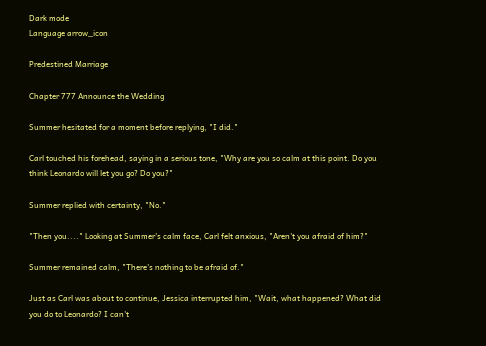Dark mode
Language arrow_icon

Predestined Marriage

Chapter 777 Announce the Wedding

Summer hesitated for a moment before replying, "I did."

Carl touched his forehead, saying in a serious tone, "Why are you so calm at this point. Do you think Leonardo will let you go? Do you?"

Summer replied with certainty, "No."

"Then you...." Looking at Summer's calm face, Carl felt anxious, "Aren't you afraid of him?"

Summer remained calm, "There's nothing to be afraid of."

Just as Carl was about to continue, Jessica interrupted him, "Wait, what happened? What did you do to Leonardo? I can't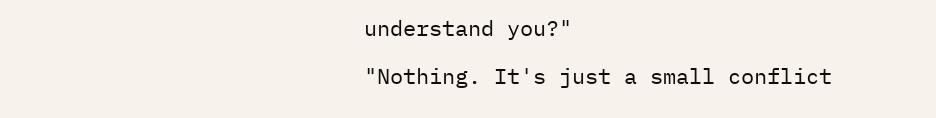understand you?"

"Nothing. It's just a small conflict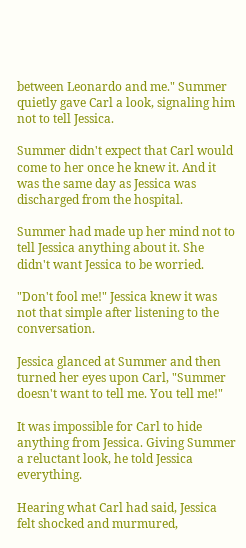between Leonardo and me." Summer quietly gave Carl a look, signaling him not to tell Jessica.

Summer didn't expect that Carl would come to her once he knew it. And it was the same day as Jessica was discharged from the hospital.

Summer had made up her mind not to tell Jessica anything about it. She didn't want Jessica to be worried.

"Don't fool me!" Jessica knew it was not that simple after listening to the conversation.

Jessica glanced at Summer and then turned her eyes upon Carl, "Summer doesn't want to tell me. You tell me!"

It was impossible for Carl to hide anything from Jessica. Giving Summer a reluctant look, he told Jessica everything.

Hearing what Carl had said, Jessica felt shocked and murmured,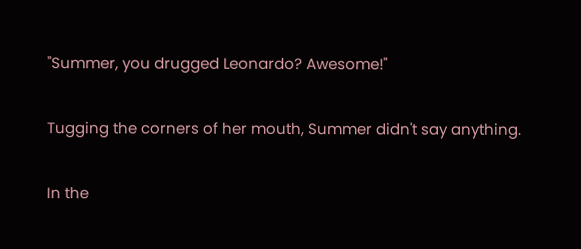"Summer, you drugged Leonardo? Awesome!"

Tugging the corners of her mouth, Summer didn't say anything.

In the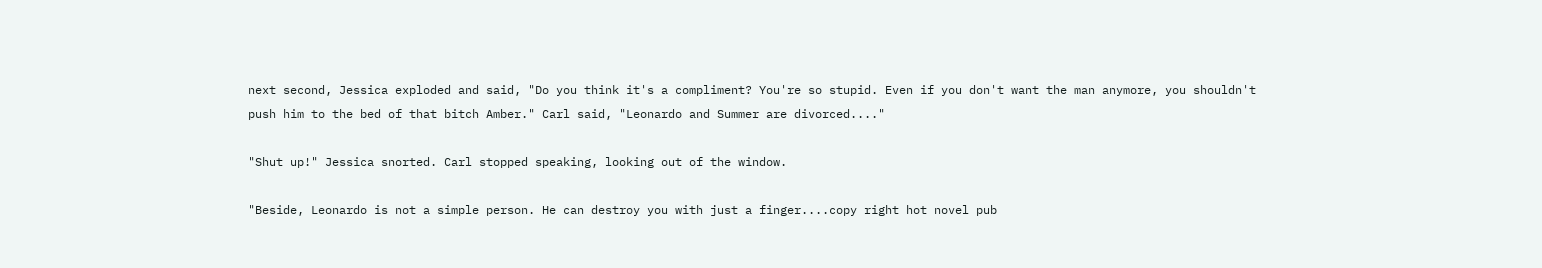next second, Jessica exploded and said, "Do you think it's a compliment? You're so stupid. Even if you don't want the man anymore, you shouldn't push him to the bed of that bitch Amber." Carl said, "Leonardo and Summer are divorced...."

"Shut up!" Jessica snorted. Carl stopped speaking, looking out of the window.

"Beside, Leonardo is not a simple person. He can destroy you with just a finger....copy right hot novel pub